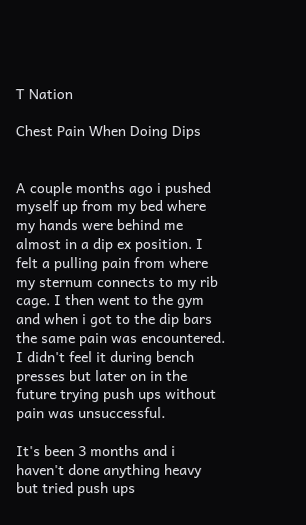T Nation

Chest Pain When Doing Dips


A couple months ago i pushed myself up from my bed where my hands were behind me almost in a dip ex position. I felt a pulling pain from where my sternum connects to my rib cage. I then went to the gym and when i got to the dip bars the same pain was encountered. I didn't feel it during bench presses but later on in the future trying push ups without pain was unsuccessful.

It's been 3 months and i haven't done anything heavy but tried push ups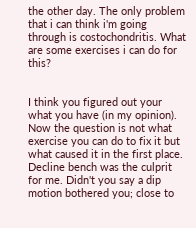the other day. The only problem that i can think i'm going through is costochondritis. What are some exercises i can do for this?


I think you figured out your what you have (in my opinion). Now the question is not what exercise you can do to fix it but what caused it in the first place. Decline bench was the culprit for me. Didn't you say a dip motion bothered you; close to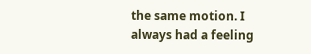the same motion. I always had a feeling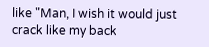like "Man, I wish it would just crack like my back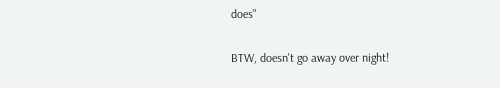does"

BTW, doesn't go away over night!